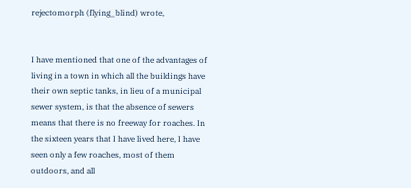rejectomorph (flying_blind) wrote,


I have mentioned that one of the advantages of living in a town in which all the buildings have their own septic tanks, in lieu of a municipal sewer system, is that the absence of sewers means that there is no freeway for roaches. In the sixteen years that I have lived here, I have seen only a few roaches, most of them outdoors, and all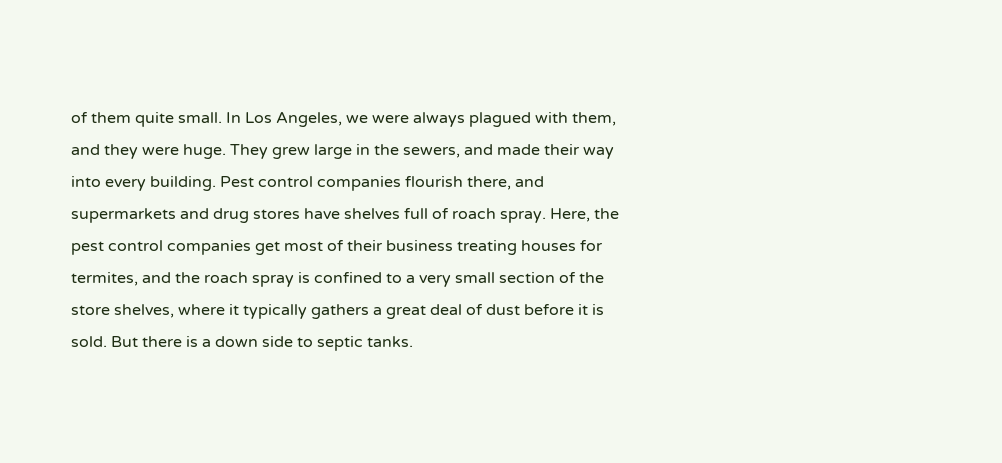of them quite small. In Los Angeles, we were always plagued with them, and they were huge. They grew large in the sewers, and made their way into every building. Pest control companies flourish there, and supermarkets and drug stores have shelves full of roach spray. Here, the pest control companies get most of their business treating houses for termites, and the roach spray is confined to a very small section of the store shelves, where it typically gathers a great deal of dust before it is sold. But there is a down side to septic tanks.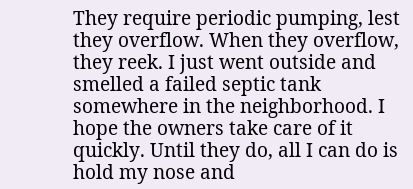They require periodic pumping, lest they overflow. When they overflow, they reek. I just went outside and smelled a failed septic tank somewhere in the neighborhood. I hope the owners take care of it quickly. Until they do, all I can do is hold my nose and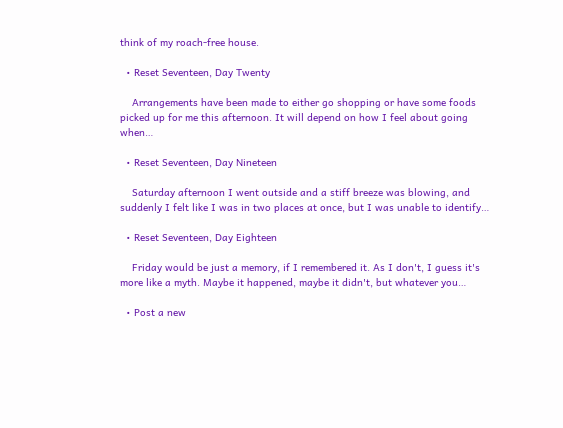think of my roach-free house.

  • Reset Seventeen, Day Twenty

    Arrangements have been made to either go shopping or have some foods picked up for me this afternoon. It will depend on how I feel about going when…

  • Reset Seventeen, Day Nineteen

    Saturday afternoon I went outside and a stiff breeze was blowing, and suddenly I felt like I was in two places at once, but I was unable to identify…

  • Reset Seventeen, Day Eighteen

    Friday would be just a memory, if I remembered it. As I don't, I guess it's more like a myth. Maybe it happened, maybe it didn't, but whatever you…

  • Post a new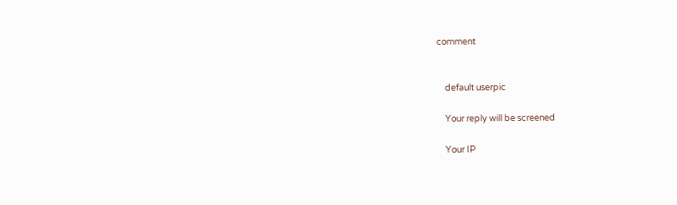comment


    default userpic

    Your reply will be screened

    Your IP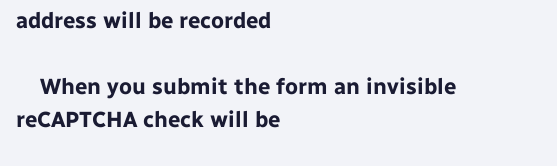address will be recorded

    When you submit the form an invisible reCAPTCHA check will be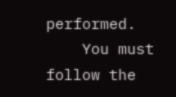performed.
    You must follow the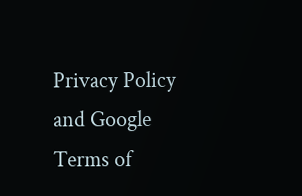Privacy Policy and Google Terms of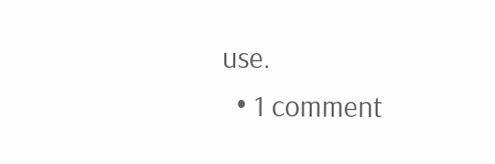use.
  • 1 comment